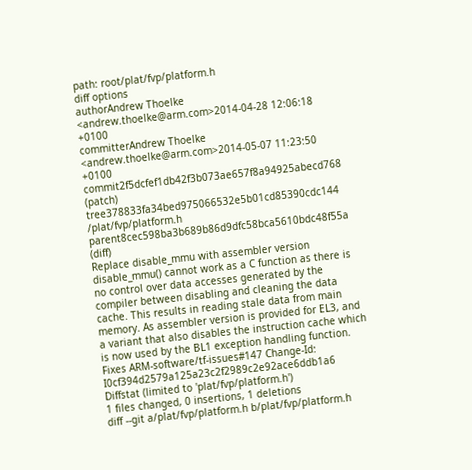path: root/plat/fvp/platform.h
diff options
authorAndrew Thoelke <andrew.thoelke@arm.com>2014-04-28 12:06:18 +0100
committerAndrew Thoelke <andrew.thoelke@arm.com>2014-05-07 11:23:50 +0100
commit2f5dcfef1db42f3b073ae657f8a94925abecd768 (patch)
tree378833fa34bed975066532e5b01cd85390cdc144 /plat/fvp/platform.h
parent8cec598ba3b689b86d9dfc58bca5610bdc48f55a (diff)
Replace disable_mmu with assembler version
disable_mmu() cannot work as a C function as there is no control over data accesses generated by the compiler between disabling and cleaning the data cache. This results in reading stale data from main memory. As assembler version is provided for EL3, and a variant that also disables the instruction cache which is now used by the BL1 exception handling function. Fixes ARM-software/tf-issues#147 Change-Id: I0cf394d2579a125a23c2f2989c2e92ace6ddb1a6
Diffstat (limited to 'plat/fvp/platform.h')
1 files changed, 0 insertions, 1 deletions
diff --git a/plat/fvp/platform.h b/plat/fvp/platform.h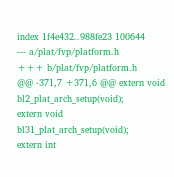index 1f4e432..988fe23 100644
--- a/plat/fvp/platform.h
+++ b/plat/fvp/platform.h
@@ -371,7 +371,6 @@ extern void bl2_plat_arch_setup(void);
extern void bl31_plat_arch_setup(void);
extern int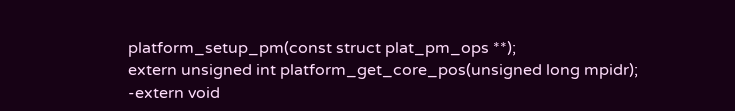platform_setup_pm(const struct plat_pm_ops **);
extern unsigned int platform_get_core_pos(unsigned long mpidr);
-extern void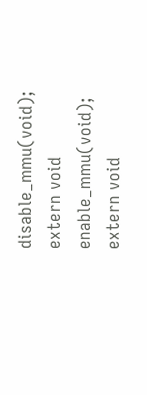disable_mmu(void);
extern void enable_mmu(void);
extern void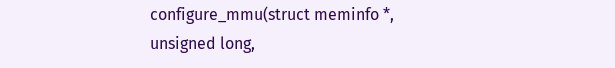configure_mmu(struct meminfo *,
unsigned long,